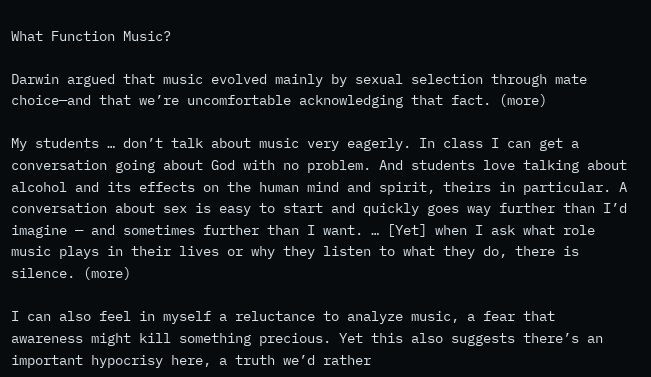What Function Music?

Darwin argued that music evolved mainly by sexual selection through mate choice—and that we’re uncomfortable acknowledging that fact. (more)

My students … don’t talk about music very eagerly. In class I can get a conversation going about God with no problem. And students love talking about alcohol and its effects on the human mind and spirit, theirs in particular. A conversation about sex is easy to start and quickly goes way further than I’d imagine — and sometimes further than I want. … [Yet] when I ask what role music plays in their lives or why they listen to what they do, there is silence. (more)

I can also feel in myself a reluctance to analyze music, a fear that awareness might kill something precious. Yet this also suggests there’s an important hypocrisy here, a truth we’d rather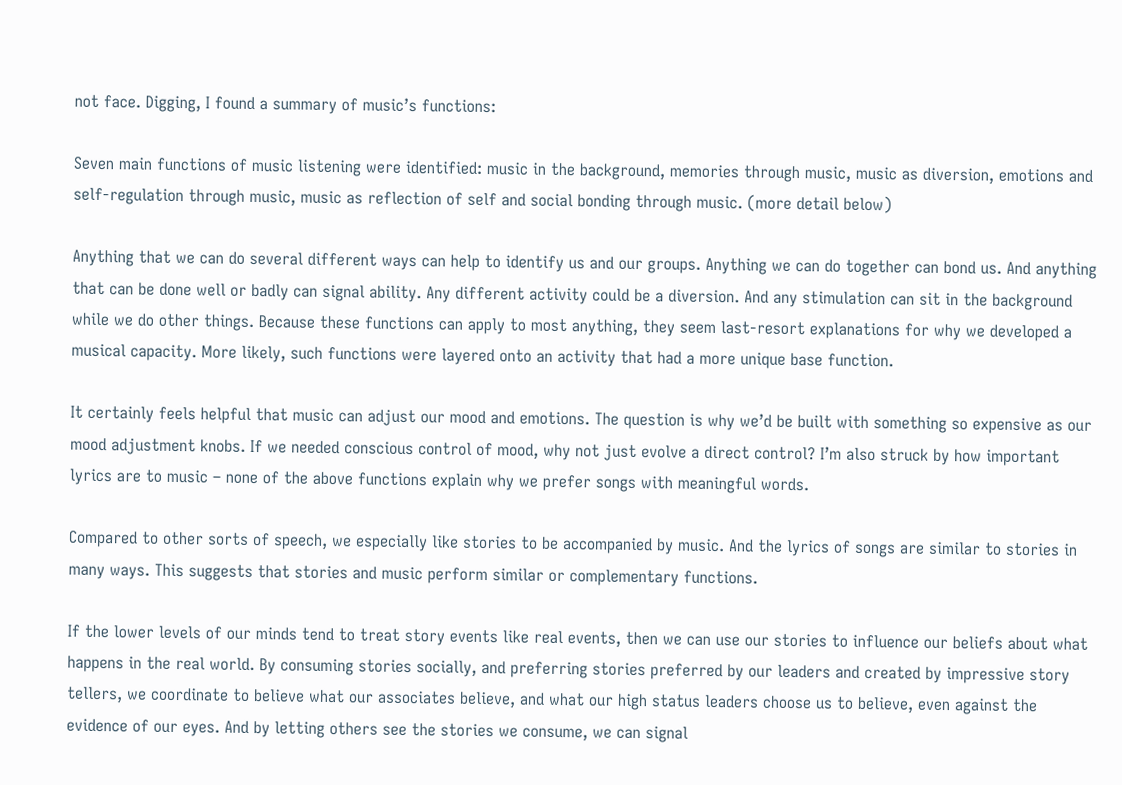not face. Digging, I found a summary of music’s functions:

Seven main functions of music listening were identified: music in the background, memories through music, music as diversion, emotions and self-regulation through music, music as reflection of self and social bonding through music. (more detail below)

Anything that we can do several different ways can help to identify us and our groups. Anything we can do together can bond us. And anything that can be done well or badly can signal ability. Any different activity could be a diversion. And any stimulation can sit in the background while we do other things. Because these functions can apply to most anything, they seem last-resort explanations for why we developed a musical capacity. More likely, such functions were layered onto an activity that had a more unique base function.

It certainly feels helpful that music can adjust our mood and emotions. The question is why we’d be built with something so expensive as our mood adjustment knobs. If we needed conscious control of mood, why not just evolve a direct control? I’m also struck by how important lyrics are to music – none of the above functions explain why we prefer songs with meaningful words.

Compared to other sorts of speech, we especially like stories to be accompanied by music. And the lyrics of songs are similar to stories in many ways. This suggests that stories and music perform similar or complementary functions.

If the lower levels of our minds tend to treat story events like real events, then we can use our stories to influence our beliefs about what happens in the real world. By consuming stories socially, and preferring stories preferred by our leaders and created by impressive story tellers, we coordinate to believe what our associates believe, and what our high status leaders choose us to believe, even against the evidence of our eyes. And by letting others see the stories we consume, we can signal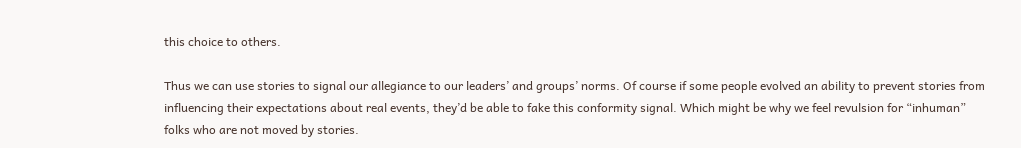this choice to others.

Thus we can use stories to signal our allegiance to our leaders’ and groups’ norms. Of course if some people evolved an ability to prevent stories from influencing their expectations about real events, they’d be able to fake this conformity signal. Which might be why we feel revulsion for “inhuman” folks who are not moved by stories.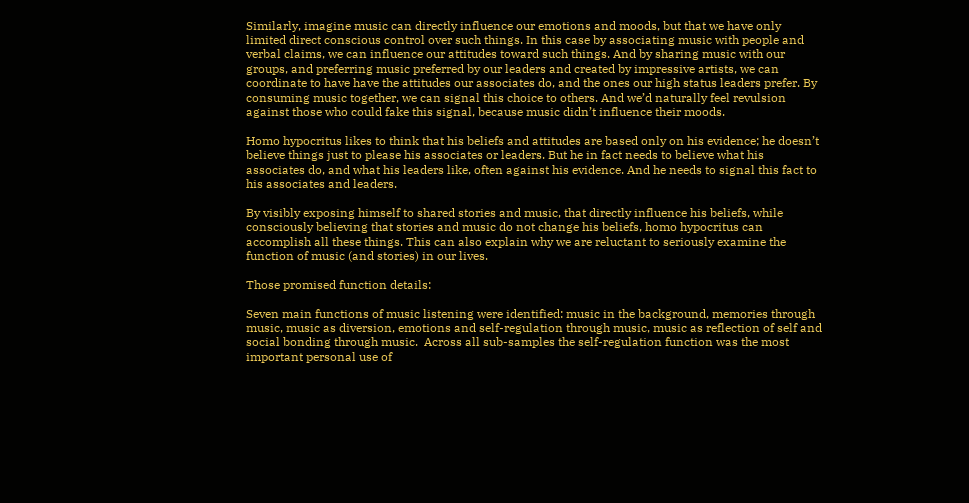Similarly, imagine music can directly influence our emotions and moods, but that we have only limited direct conscious control over such things. In this case by associating music with people and verbal claims, we can influence our attitudes toward such things. And by sharing music with our groups, and preferring music preferred by our leaders and created by impressive artists, we can coordinate to have have the attitudes our associates do, and the ones our high status leaders prefer. By consuming music together, we can signal this choice to others. And we’d naturally feel revulsion against those who could fake this signal, because music didn’t influence their moods.

Homo hypocritus likes to think that his beliefs and attitudes are based only on his evidence; he doesn’t believe things just to please his associates or leaders. But he in fact needs to believe what his associates do, and what his leaders like, often against his evidence. And he needs to signal this fact to his associates and leaders.

By visibly exposing himself to shared stories and music, that directly influence his beliefs, while consciously believing that stories and music do not change his beliefs, homo hypocritus can accomplish all these things. This can also explain why we are reluctant to seriously examine the function of music (and stories) in our lives.

Those promised function details:

Seven main functions of music listening were identified: music in the background, memories through music, music as diversion, emotions and self-regulation through music, music as reflection of self and social bonding through music.  Across all sub-samples the self-regulation function was the most important personal use of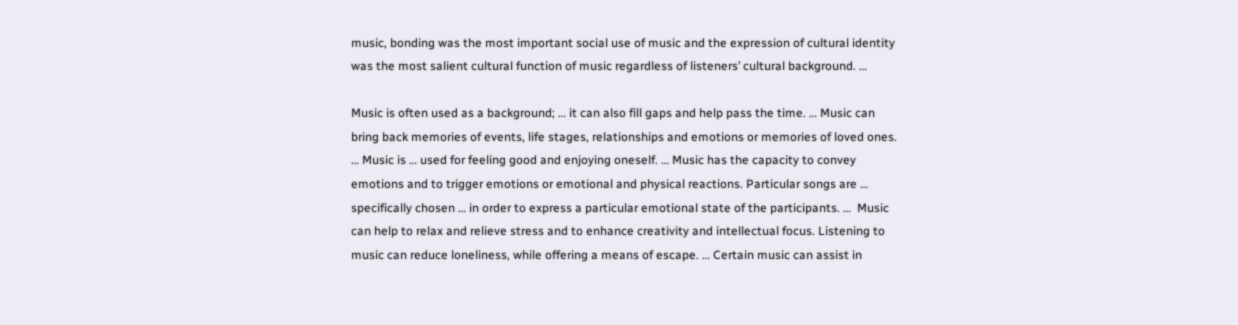music, bonding was the most important social use of music and the expression of cultural identity was the most salient cultural function of music regardless of listeners’ cultural background. …

Music is often used as a background; … it can also fill gaps and help pass the time. … Music can bring back memories of events, life stages, relationships and emotions or memories of loved ones. … Music is … used for feeling good and enjoying oneself. … Music has the capacity to convey emotions and to trigger emotions or emotional and physical reactions. Particular songs are … specifically chosen … in order to express a particular emotional state of the participants. …  Music can help to relax and relieve stress and to enhance creativity and intellectual focus. Listening to music can reduce loneliness, while offering a means of escape. … Certain music can assist in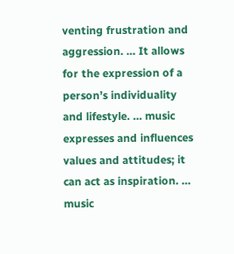venting frustration and aggression. … It allows for the expression of a person’s individuality and lifestyle. … music expresses and influences values and attitudes; it can act as inspiration. … music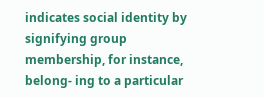indicates social identity by signifying group membership, for instance, belong- ing to a particular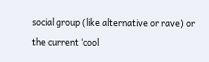social group (like alternative or rave) or the current ‘cool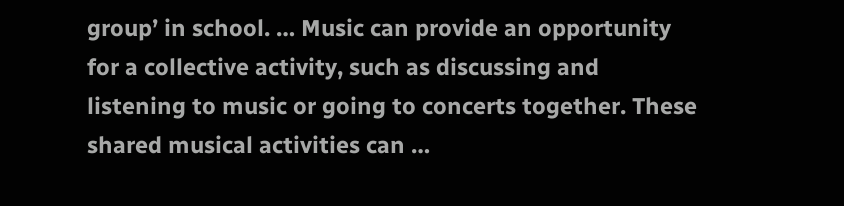group’ in school. … Music can provide an opportunity for a collective activity, such as discussing and listening to music or going to concerts together. These shared musical activities can …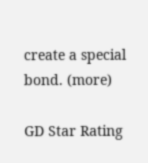create a special bond. (more)

GD Star Rating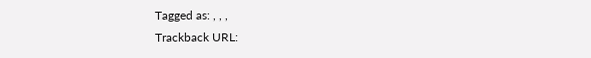Tagged as: , , ,
Trackback URL: